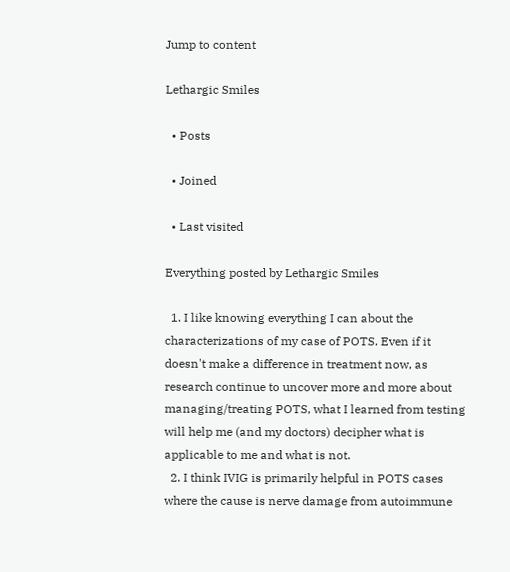Jump to content

Lethargic Smiles

  • Posts

  • Joined

  • Last visited

Everything posted by Lethargic Smiles

  1. I like knowing everything I can about the characterizations of my case of POTS. Even if it doesn't make a difference in treatment now, as research continue to uncover more and more about managing/treating POTS, what I learned from testing will help me (and my doctors) decipher what is applicable to me and what is not.
  2. I think IVIG is primarily helpful in POTS cases where the cause is nerve damage from autoimmune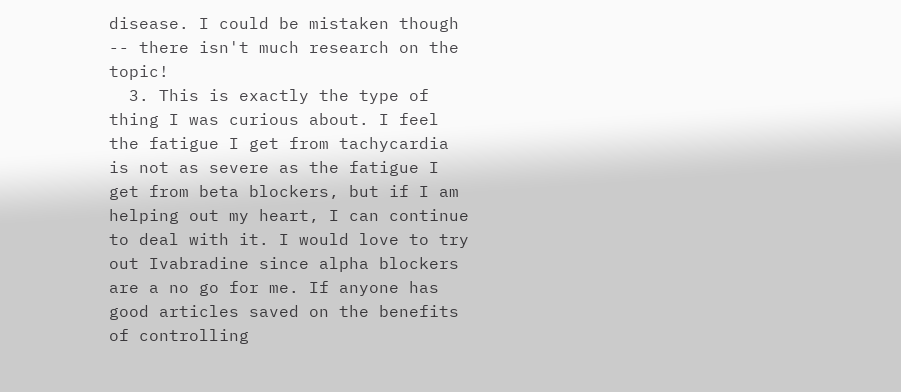disease. I could be mistaken though -- there isn't much research on the topic!
  3. This is exactly the type of thing I was curious about. I feel the fatigue I get from tachycardia is not as severe as the fatigue I get from beta blockers, but if I am helping out my heart, I can continue to deal with it. I would love to try out Ivabradine since alpha blockers are a no go for me. If anyone has good articles saved on the benefits of controlling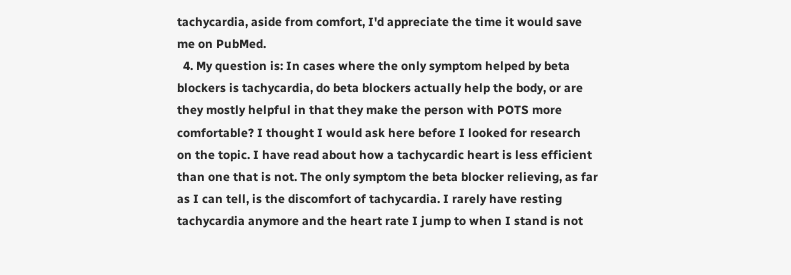tachycardia, aside from comfort, I'd appreciate the time it would save me on PubMed.
  4. My question is: In cases where the only symptom helped by beta blockers is tachycardia, do beta blockers actually help the body, or are they mostly helpful in that they make the person with POTS more comfortable? I thought I would ask here before I looked for research on the topic. I have read about how a tachycardic heart is less efficient than one that is not. The only symptom the beta blocker relieving, as far as I can tell, is the discomfort of tachycardia. I rarely have resting tachycardia anymore and the heart rate I jump to when I stand is not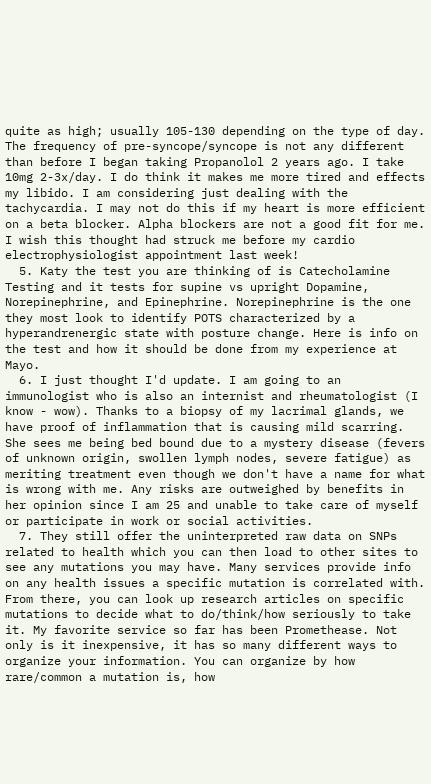quite as high; usually 105-130 depending on the type of day. The frequency of pre-syncope/syncope is not any different than before I began taking Propanolol 2 years ago. I take 10mg 2-3x/day. I do think it makes me more tired and effects my libido. I am considering just dealing with the tachycardia. I may not do this if my heart is more efficient on a beta blocker. Alpha blockers are not a good fit for me. I wish this thought had struck me before my cardio electrophysiologist appointment last week!
  5. Katy the test you are thinking of is Catecholamine Testing and it tests for supine vs upright Dopamine, Norepinephrine, and Epinephrine. Norepinephrine is the one they most look to identify POTS characterized by a hyperandrenergic state with posture change. Here is info on the test and how it should be done from my experience at Mayo.
  6. I just thought I'd update. I am going to an immunologist who is also an internist and rheumatologist (I know - wow). Thanks to a biopsy of my lacrimal glands, we have proof of inflammation that is causing mild scarring. She sees me being bed bound due to a mystery disease (fevers of unknown origin, swollen lymph nodes, severe fatigue) as meriting treatment even though we don't have a name for what is wrong with me. Any risks are outweighed by benefits in her opinion since I am 25 and unable to take care of myself or participate in work or social activities.
  7. They still offer the uninterpreted raw data on SNPs related to health which you can then load to other sites to see any mutations you may have. Many services provide info on any health issues a specific mutation is correlated with. From there, you can look up research articles on specific mutations to decide what to do/think/how seriously to take it. My favorite service so far has been Promethease. Not only is it inexpensive, it has so many different ways to organize your information. You can organize by how rare/common a mutation is, how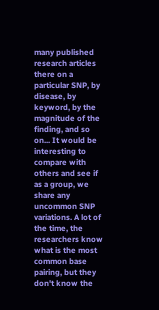many published research articles there on a particular SNP, by disease, by keyword, by the magnitude of the finding, and so on... It would be interesting to compare with others and see if as a group, we share any uncommon SNP variations. A lot of the time, the researchers know what is the most common base pairing, but they don't know the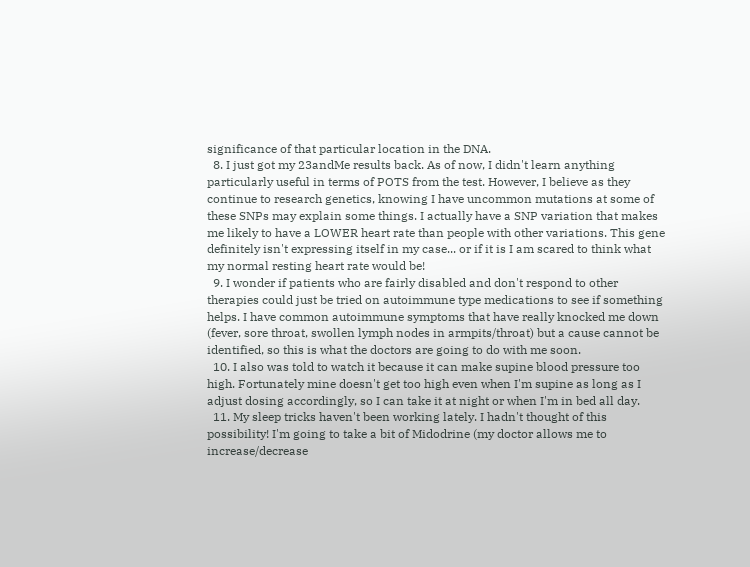significance of that particular location in the DNA.
  8. I just got my 23andMe results back. As of now, I didn't learn anything particularly useful in terms of POTS from the test. However, I believe as they continue to research genetics, knowing I have uncommon mutations at some of these SNPs may explain some things. I actually have a SNP variation that makes me likely to have a LOWER heart rate than people with other variations. This gene definitely isn't expressing itself in my case... or if it is I am scared to think what my normal resting heart rate would be!
  9. I wonder if patients who are fairly disabled and don't respond to other therapies could just be tried on autoimmune type medications to see if something helps. I have common autoimmune symptoms that have really knocked me down (fever, sore throat, swollen lymph nodes in armpits/throat) but a cause cannot be identified, so this is what the doctors are going to do with me soon.
  10. I also was told to watch it because it can make supine blood pressure too high. Fortunately mine doesn't get too high even when I'm supine as long as I adjust dosing accordingly, so I can take it at night or when I'm in bed all day.
  11. My sleep tricks haven't been working lately. I hadn't thought of this possibility! I'm going to take a bit of Midodrine (my doctor allows me to increase/decrease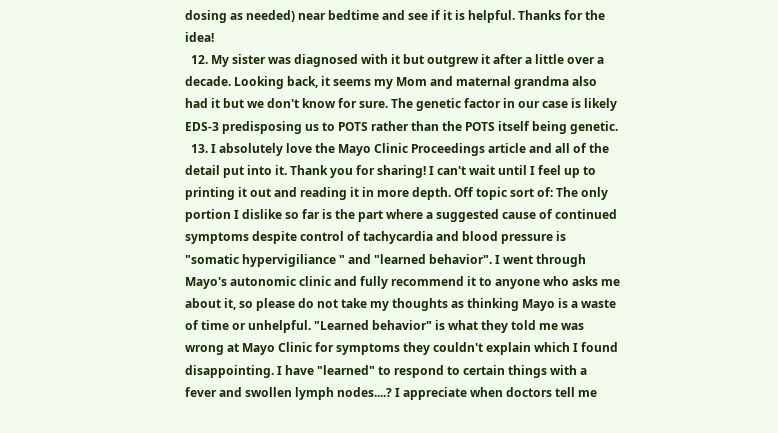dosing as needed) near bedtime and see if it is helpful. Thanks for the idea!
  12. My sister was diagnosed with it but outgrew it after a little over a decade. Looking back, it seems my Mom and maternal grandma also had it but we don't know for sure. The genetic factor in our case is likely EDS-3 predisposing us to POTS rather than the POTS itself being genetic.
  13. I absolutely love the Mayo Clinic Proceedings article and all of the detail put into it. Thank you for sharing! I can't wait until I feel up to printing it out and reading it in more depth. Off topic sort of: The only portion I dislike so far is the part where a suggested cause of continued symptoms despite control of tachycardia and blood pressure is "somatic hypervigiliance " and "learned behavior". I went through Mayo's autonomic clinic and fully recommend it to anyone who asks me about it, so please do not take my thoughts as thinking Mayo is a waste of time or unhelpful. "Learned behavior" is what they told me was wrong at Mayo Clinic for symptoms they couldn't explain which I found disappointing. I have "learned" to respond to certain things with a fever and swollen lymph nodes....? I appreciate when doctors tell me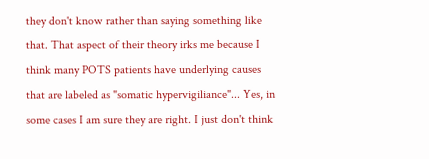they don't know rather than saying something like that. That aspect of their theory irks me because I think many POTS patients have underlying causes that are labeled as "somatic hypervigiliance"... Yes, in some cases I am sure they are right. I just don't think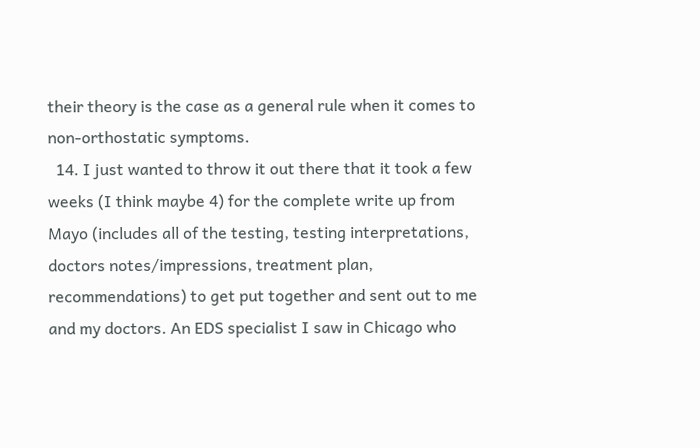their theory is the case as a general rule when it comes to non-orthostatic symptoms.
  14. I just wanted to throw it out there that it took a few weeks (I think maybe 4) for the complete write up from Mayo (includes all of the testing, testing interpretations, doctors notes/impressions, treatment plan, recommendations) to get put together and sent out to me and my doctors. An EDS specialist I saw in Chicago who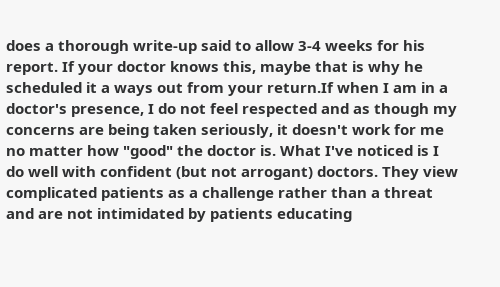does a thorough write-up said to allow 3-4 weeks for his report. If your doctor knows this, maybe that is why he scheduled it a ways out from your return.If when I am in a doctor's presence, I do not feel respected and as though my concerns are being taken seriously, it doesn't work for me no matter how "good" the doctor is. What I've noticed is I do well with confident (but not arrogant) doctors. They view complicated patients as a challenge rather than a threat and are not intimidated by patients educating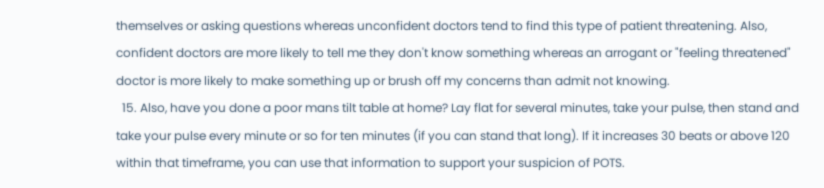themselves or asking questions whereas unconfident doctors tend to find this type of patient threatening. Also, confident doctors are more likely to tell me they don't know something whereas an arrogant or "feeling threatened" doctor is more likely to make something up or brush off my concerns than admit not knowing.
  15. Also, have you done a poor mans tilt table at home? Lay flat for several minutes, take your pulse, then stand and take your pulse every minute or so for ten minutes (if you can stand that long). If it increases 30 beats or above 120 within that timeframe, you can use that information to support your suspicion of POTS.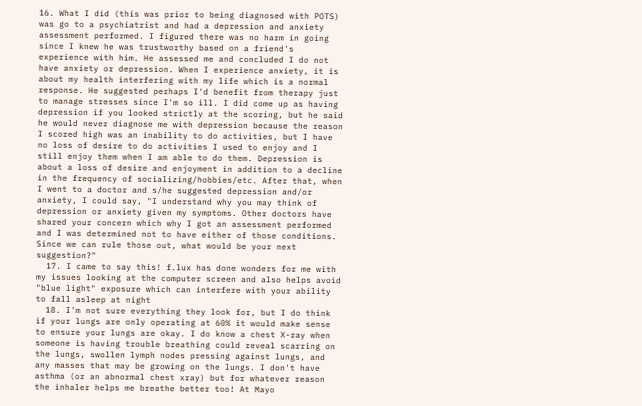16. What I did (this was prior to being diagnosed with POTS) was go to a psychiatrist and had a depression and anxiety assessment performed. I figured there was no harm in going since I knew he was trustworthy based on a friend's experience with him. He assessed me and concluded I do not have anxiety or depression. When I experience anxiety, it is about my health interfering with my life which is a normal response. He suggested perhaps I'd benefit from therapy just to manage stresses since I'm so ill. I did come up as having depression if you looked strictly at the scoring, but he said he would never diagnose me with depression because the reason I scored high was an inability to do activities, but I have no loss of desire to do activities I used to enjoy and I still enjoy them when I am able to do them. Depression is about a loss of desire and enjoyment in addition to a decline in the frequency of socializing/hobbies/etc. After that, when I went to a doctor and s/he suggested depression and/or anxiety, I could say, "I understand why you may think of depression or anxiety given my symptoms. Other doctors have shared your concern which why I got an assessment performed and I was determined not to have either of those conditions. Since we can rule those out, what would be your next suggestion?"
  17. I came to say this! f.lux has done wonders for me with my issues looking at the computer screen and also helps avoid "blue light" exposure which can interfere with your ability to fall asleep at night
  18. I'm not sure everything they look for, but I do think if your lungs are only operating at 60% it would make sense to ensure your lungs are okay. I do know a chest X-ray when someone is having trouble breathing could reveal scarring on the lungs, swollen lymph nodes pressing against lungs, and any masses that may be growing on the lungs. I don't have asthma (or an abnormal chest xray) but for whatever reason the inhaler helps me breathe better too! At Mayo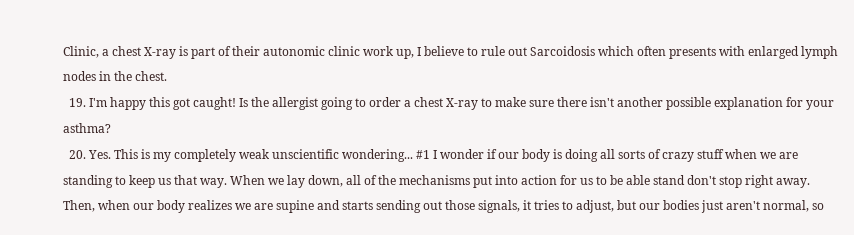Clinic, a chest X-ray is part of their autonomic clinic work up, I believe to rule out Sarcoidosis which often presents with enlarged lymph nodes in the chest.
  19. I'm happy this got caught! Is the allergist going to order a chest X-ray to make sure there isn't another possible explanation for your asthma?
  20. Yes. This is my completely weak unscientific wondering... #1 I wonder if our body is doing all sorts of crazy stuff when we are standing to keep us that way. When we lay down, all of the mechanisms put into action for us to be able stand don't stop right away. Then, when our body realizes we are supine and starts sending out those signals, it tries to adjust, but our bodies just aren't normal, so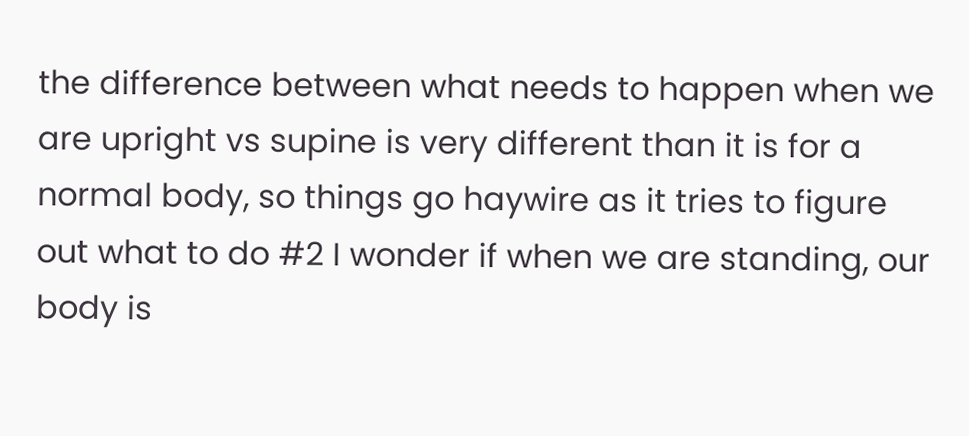the difference between what needs to happen when we are upright vs supine is very different than it is for a normal body, so things go haywire as it tries to figure out what to do #2 I wonder if when we are standing, our body is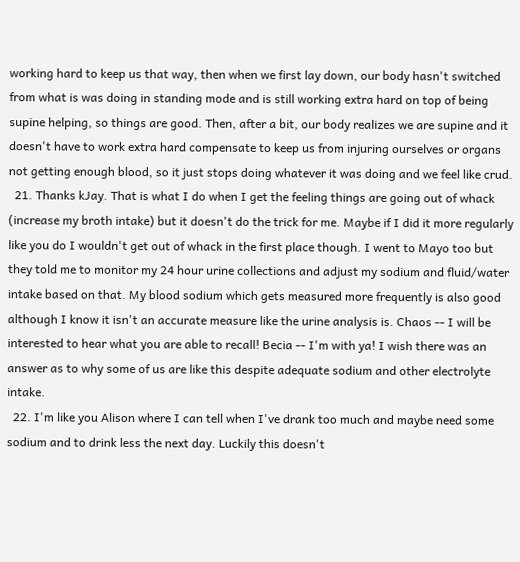working hard to keep us that way, then when we first lay down, our body hasn't switched from what is was doing in standing mode and is still working extra hard on top of being supine helping, so things are good. Then, after a bit, our body realizes we are supine and it doesn't have to work extra hard compensate to keep us from injuring ourselves or organs not getting enough blood, so it just stops doing whatever it was doing and we feel like crud.
  21. Thanks kJay. That is what I do when I get the feeling things are going out of whack (increase my broth intake) but it doesn't do the trick for me. Maybe if I did it more regularly like you do I wouldn't get out of whack in the first place though. I went to Mayo too but they told me to monitor my 24 hour urine collections and adjust my sodium and fluid/water intake based on that. My blood sodium which gets measured more frequently is also good although I know it isn't an accurate measure like the urine analysis is. Chaos -- I will be interested to hear what you are able to recall! Becia -- I'm with ya! I wish there was an answer as to why some of us are like this despite adequate sodium and other electrolyte intake.
  22. I'm like you Alison where I can tell when I've drank too much and maybe need some sodium and to drink less the next day. Luckily this doesn't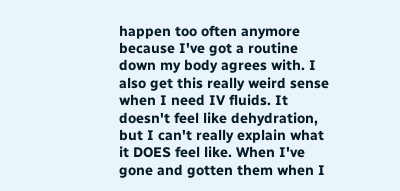happen too often anymore because I've got a routine down my body agrees with. I also get this really weird sense when I need IV fluids. It doesn't feel like dehydration, but I can't really explain what it DOES feel like. When I've gone and gotten them when I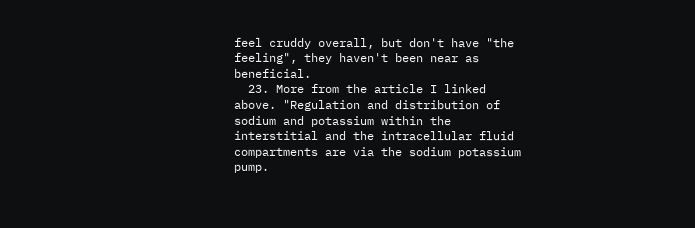feel cruddy overall, but don't have "the feeling", they haven't been near as beneficial.
  23. More from the article I linked above. "Regulation and distribution of sodium and potassium within the interstitial and the intracellular fluid compartments are via the sodium potassium pump.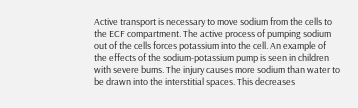Active transport is necessary to move sodium from the cells to the ECF compartment. The active process of pumping sodium out of the cells forces potassium into the cell. An example of the effects of the sodium-potassium pump is seen in children with severe bums. The injury causes more sodium than water to be drawn into the interstitial spaces. This decreases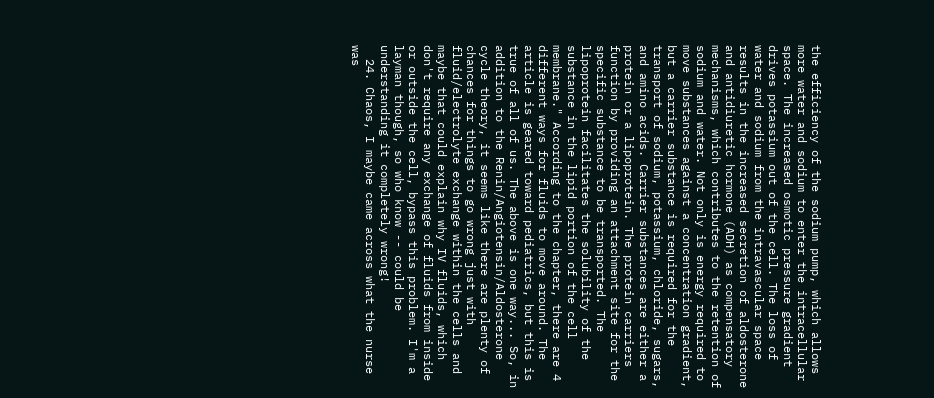the efficiency of the sodium pump, which allows more water and sodium to enter the intracellular space. The increased osmotic pressure gradient drives potassium out of the cell. The loss of water and sodium from the intravascular space results in the increased secretion of aldosterone and antidiuretic hormone (ADH) as compensatory mechanisms, which contributes to the retention of sodium and water. Not only is energy required to move substances against a concentration gradient, but a carrier substance is required for the transport of sodium, potassium, chloride, sugars, and amino acids. Carrier substances are either a protein or a lipoprotein. The protein carriers function by providing an attachment site for the specific substance to be transported. The lipoprotein facilitates the solubility of the substance in the lipid portion of the cell membrane." According to the chapter, there are 4 different ways for fluids to move around. The article is geared toward pediatrics, but this is true of all of us. The above is one way... So, in addition to the Renin/Angiotensin/Aldosterone cycle theory, it seems like there are plenty of chances for things to go wrong just with fluid/electrolyte exchange within the cells and maybe that could explain why IV fluids, which don't require any exchange of fluids from inside or outside the cell, bypass this problem. I'm a layman though, so who know -- could be understanding it completely wrong!
  24. Chaos, I maybe came across what the nurse was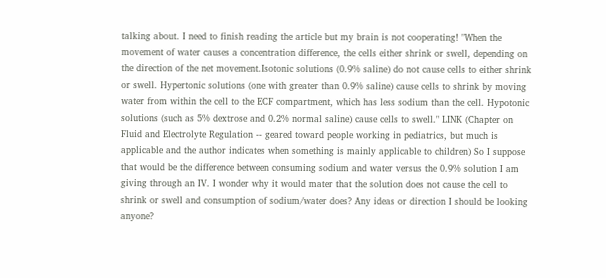talking about. I need to finish reading the article but my brain is not cooperating! "When the movement of water causes a concentration difference, the cells either shrink or swell, depending on the direction of the net movement.Isotonic solutions (0.9% saline) do not cause cells to either shrink or swell. Hypertonic solutions (one with greater than 0.9% saline) cause cells to shrink by moving water from within the cell to the ECF compartment, which has less sodium than the cell. Hypotonic solutions (such as 5% dextrose and 0.2% normal saline) cause cells to swell." LINK (Chapter on Fluid and Electrolyte Regulation -- geared toward people working in pediatrics, but much is applicable and the author indicates when something is mainly applicable to children) So I suppose that would be the difference between consuming sodium and water versus the 0.9% solution I am giving through an IV. I wonder why it would mater that the solution does not cause the cell to shrink or swell and consumption of sodium/water does? Any ideas or direction I should be looking anyone?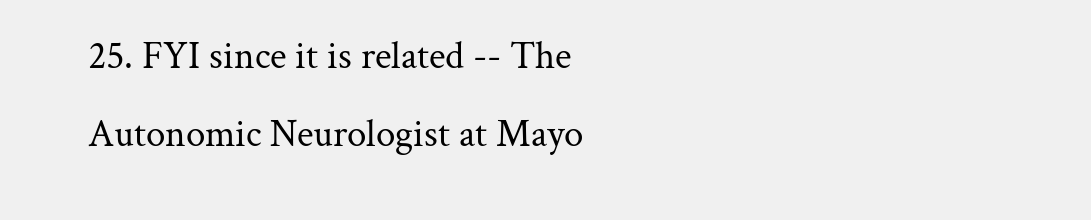25. FYI since it is related -- The Autonomic Neurologist at Mayo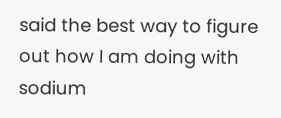said the best way to figure out how I am doing with sodium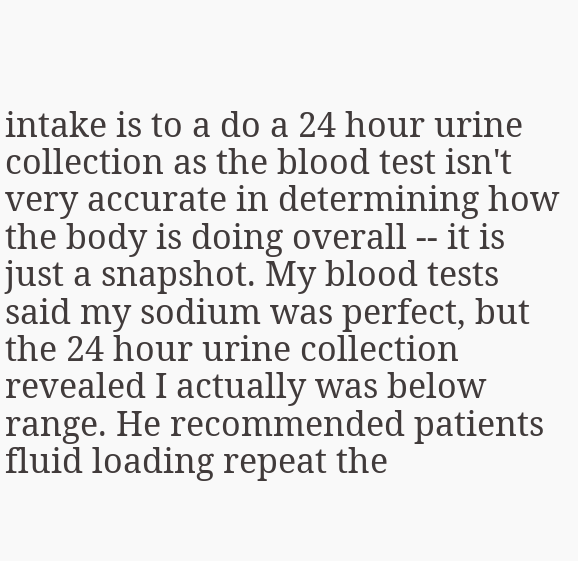intake is to a do a 24 hour urine collection as the blood test isn't very accurate in determining how the body is doing overall -- it is just a snapshot. My blood tests said my sodium was perfect, but the 24 hour urine collection revealed I actually was below range. He recommended patients fluid loading repeat the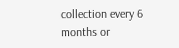collection every 6 months or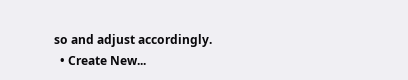so and adjust accordingly.
  • Create New...